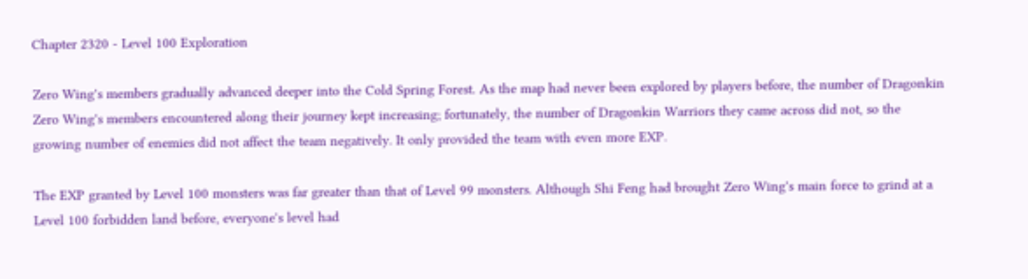Chapter 2320 - Level 100 Exploration

Zero Wing's members gradually advanced deeper into the Cold Spring Forest. As the map had never been explored by players before, the number of Dragonkin Zero Wing's members encountered along their journey kept increasing; fortunately, the number of Dragonkin Warriors they came across did not, so the growing number of enemies did not affect the team negatively. It only provided the team with even more EXP.

The EXP granted by Level 100 monsters was far greater than that of Level 99 monsters. Although Shi Feng had brought Zero Wing's main force to grind at a Level 100 forbidden land before, everyone's level had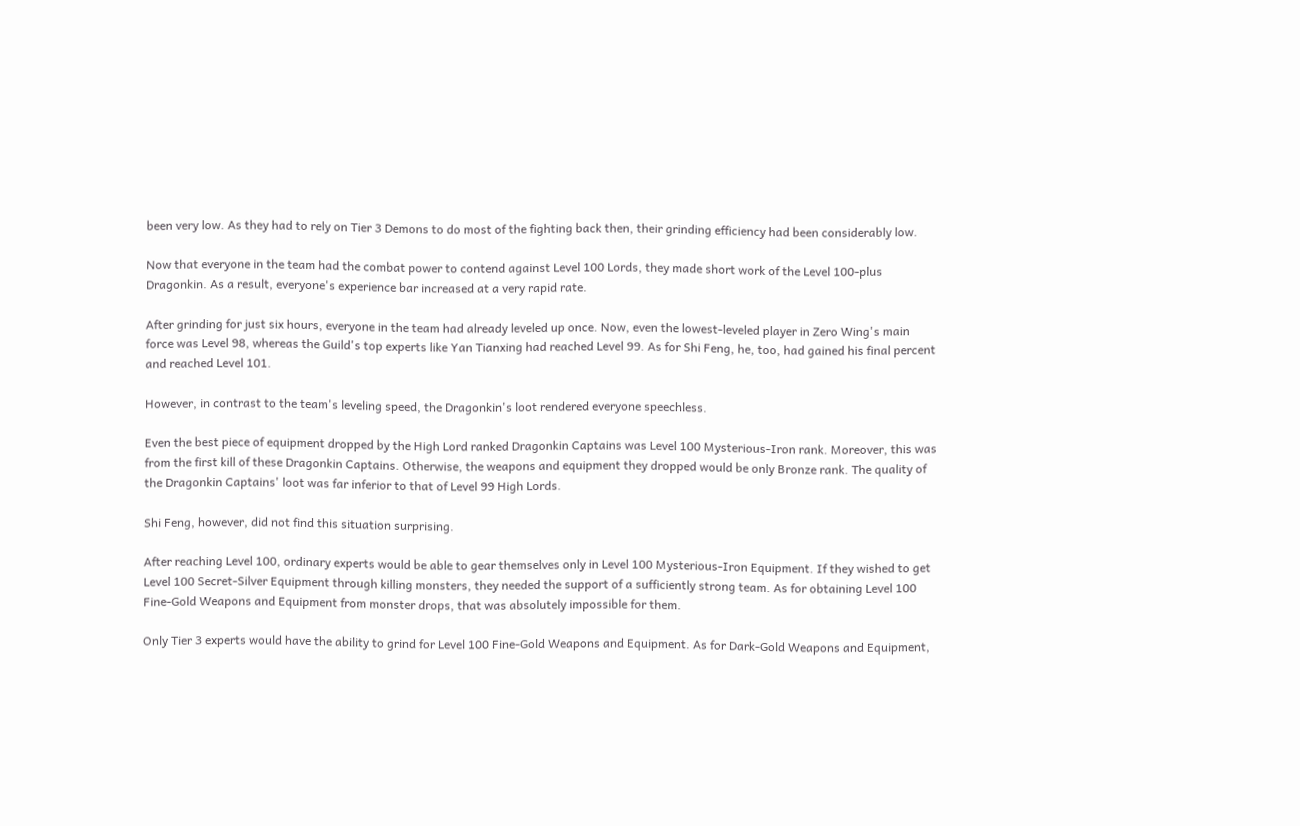been very low. As they had to rely on Tier 3 Demons to do most of the fighting back then, their grinding efficiency had been considerably low.

Now that everyone in the team had the combat power to contend against Level 100 Lords, they made short work of the Level 100-plus Dragonkin. As a result, everyone's experience bar increased at a very rapid rate.

After grinding for just six hours, everyone in the team had already leveled up once. Now, even the lowest-leveled player in Zero Wing's main force was Level 98, whereas the Guild's top experts like Yan Tianxing had reached Level 99. As for Shi Feng, he, too, had gained his final percent and reached Level 101.

However, in contrast to the team's leveling speed, the Dragonkin's loot rendered everyone speechless.

Even the best piece of equipment dropped by the High Lord ranked Dragonkin Captains was Level 100 Mysterious-Iron rank. Moreover, this was from the first kill of these Dragonkin Captains. Otherwise, the weapons and equipment they dropped would be only Bronze rank. The quality of the Dragonkin Captains' loot was far inferior to that of Level 99 High Lords.

Shi Feng, however, did not find this situation surprising.

After reaching Level 100, ordinary experts would be able to gear themselves only in Level 100 Mysterious-Iron Equipment. If they wished to get Level 100 Secret-Silver Equipment through killing monsters, they needed the support of a sufficiently strong team. As for obtaining Level 100 Fine-Gold Weapons and Equipment from monster drops, that was absolutely impossible for them.

Only Tier 3 experts would have the ability to grind for Level 100 Fine-Gold Weapons and Equipment. As for Dark-Gold Weapons and Equipment,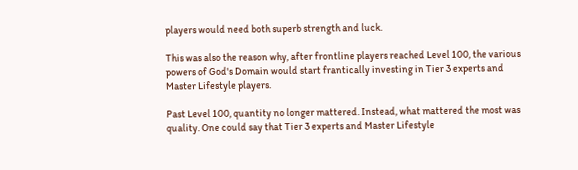players would need both superb strength and luck.

This was also the reason why, after frontline players reached Level 100, the various powers of God's Domain would start frantically investing in Tier 3 experts and Master Lifestyle players.

Past Level 100, quantity no longer mattered. Instead, what mattered the most was quality. One could say that Tier 3 experts and Master Lifestyle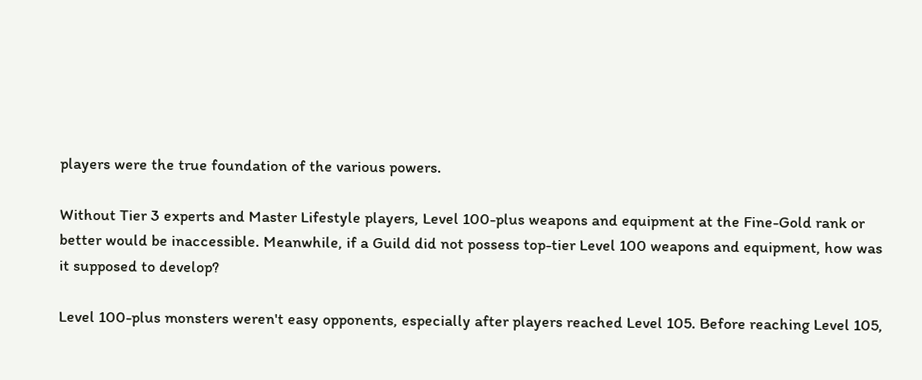players were the true foundation of the various powers.

Without Tier 3 experts and Master Lifestyle players, Level 100-plus weapons and equipment at the Fine-Gold rank or better would be inaccessible. Meanwhile, if a Guild did not possess top-tier Level 100 weapons and equipment, how was it supposed to develop?

Level 100-plus monsters weren't easy opponents, especially after players reached Level 105. Before reaching Level 105,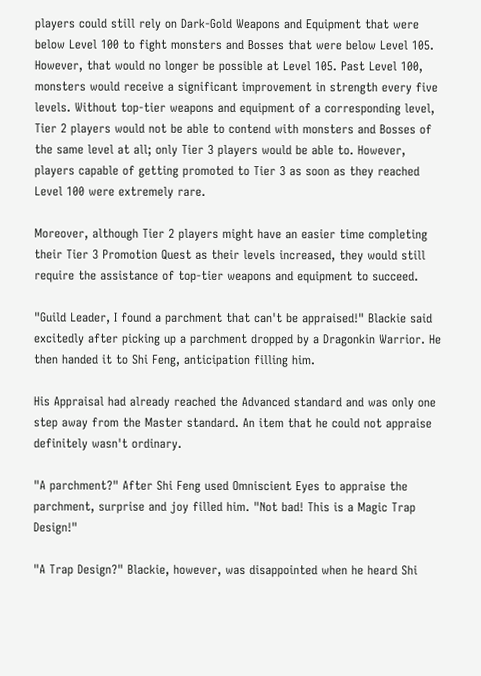players could still rely on Dark-Gold Weapons and Equipment that were below Level 100 to fight monsters and Bosses that were below Level 105. However, that would no longer be possible at Level 105. Past Level 100, monsters would receive a significant improvement in strength every five levels. Without top-tier weapons and equipment of a corresponding level, Tier 2 players would not be able to contend with monsters and Bosses of the same level at all; only Tier 3 players would be able to. However, players capable of getting promoted to Tier 3 as soon as they reached Level 100 were extremely rare.

Moreover, although Tier 2 players might have an easier time completing their Tier 3 Promotion Quest as their levels increased, they would still require the assistance of top-tier weapons and equipment to succeed.

"Guild Leader, I found a parchment that can't be appraised!" Blackie said excitedly after picking up a parchment dropped by a Dragonkin Warrior. He then handed it to Shi Feng, anticipation filling him.

His Appraisal had already reached the Advanced standard and was only one step away from the Master standard. An item that he could not appraise definitely wasn't ordinary.

"A parchment?" After Shi Feng used Omniscient Eyes to appraise the parchment, surprise and joy filled him. "Not bad! This is a Magic Trap Design!"

"A Trap Design?" Blackie, however, was disappointed when he heard Shi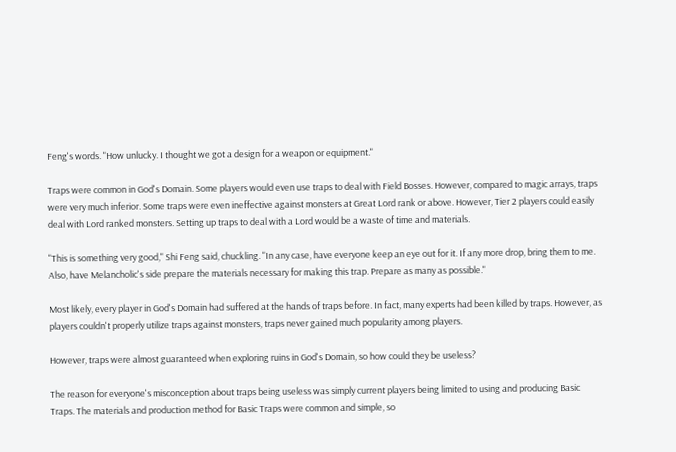Feng's words. "How unlucky. I thought we got a design for a weapon or equipment."

Traps were common in God's Domain. Some players would even use traps to deal with Field Bosses. However, compared to magic arrays, traps were very much inferior. Some traps were even ineffective against monsters at Great Lord rank or above. However, Tier 2 players could easily deal with Lord ranked monsters. Setting up traps to deal with a Lord would be a waste of time and materials.

"This is something very good," Shi Feng said, chuckling. "In any case, have everyone keep an eye out for it. If any more drop, bring them to me. Also, have Melancholic's side prepare the materials necessary for making this trap. Prepare as many as possible."

Most likely, every player in God's Domain had suffered at the hands of traps before. In fact, many experts had been killed by traps. However, as players couldn't properly utilize traps against monsters, traps never gained much popularity among players.

However, traps were almost guaranteed when exploring ruins in God's Domain, so how could they be useless?

The reason for everyone's misconception about traps being useless was simply current players being limited to using and producing Basic Traps. The materials and production method for Basic Traps were common and simple, so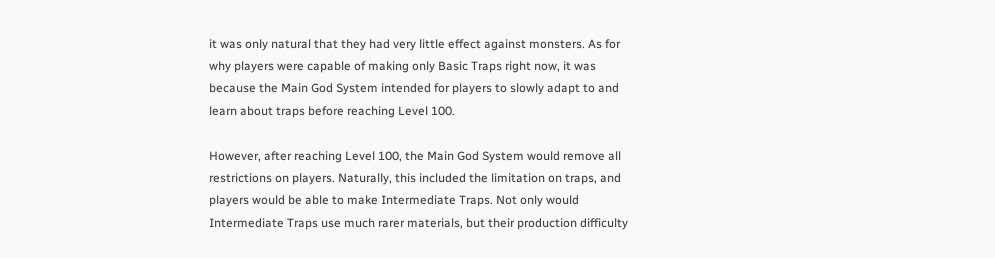it was only natural that they had very little effect against monsters. As for why players were capable of making only Basic Traps right now, it was because the Main God System intended for players to slowly adapt to and learn about traps before reaching Level 100.

However, after reaching Level 100, the Main God System would remove all restrictions on players. Naturally, this included the limitation on traps, and players would be able to make Intermediate Traps. Not only would Intermediate Traps use much rarer materials, but their production difficulty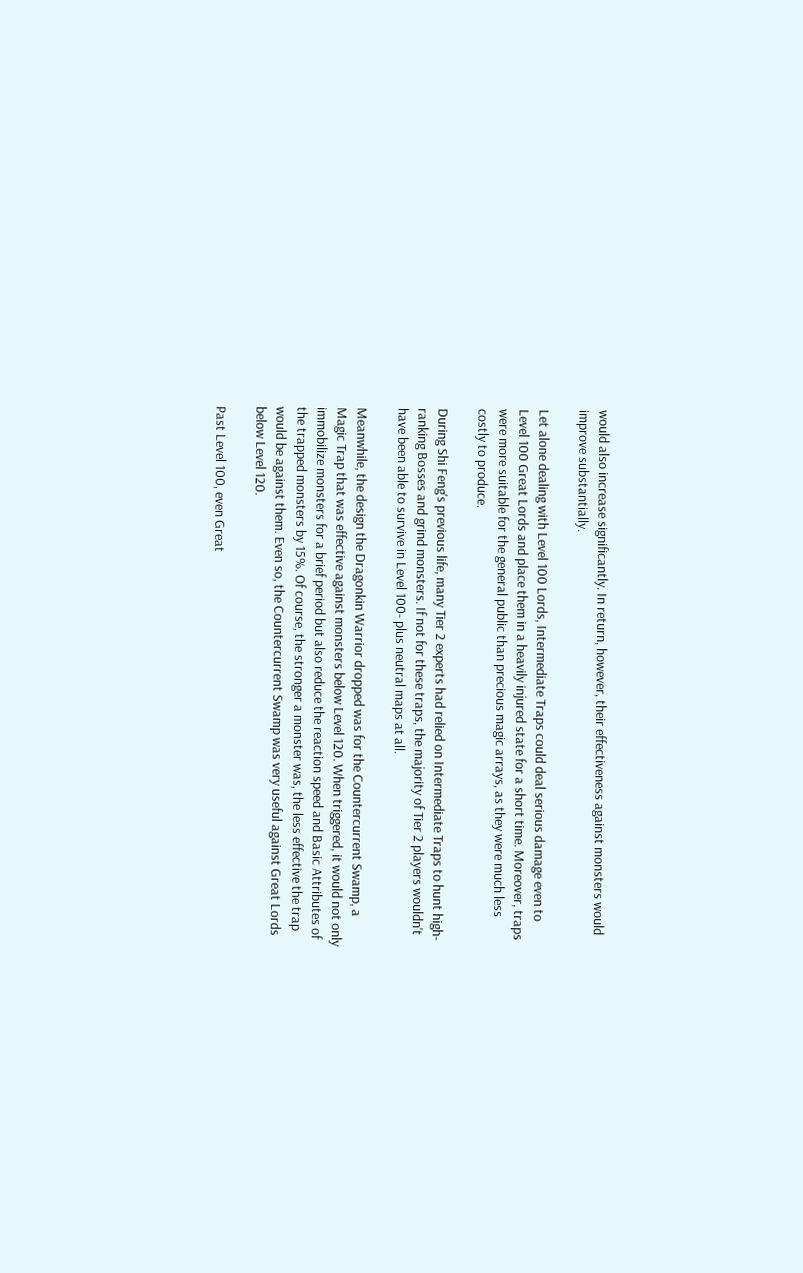would also increase significantly. In return, however, their effectiveness against monsters would improve substantially.

Let alone dealing with Level 100 Lords, Intermediate Traps could deal serious damage even to Level 100 Great Lords and place them in a heavily injured state for a short time. Moreover, traps were more suitable for the general public than precious magic arrays, as they were much less costly to produce.

During Shi Feng's previous life, many Tier 2 experts had relied on Intermediate Traps to hunt high-ranking Bosses and grind monsters. If not for these traps, the majority of Tier 2 players wouldn't have been able to survive in Level 100- plus neutral maps at all.

Meanwhile, the design the Dragonkin Warrior dropped was for the Countercurrent Swamp, a Magic Trap that was effective against monsters below Level 120. When triggered, it would not only immobilize monsters for a brief period but also reduce the reaction speed and Basic Attributes of the trapped monsters by 15%. Of course, the stronger a monster was, the less effective the trap would be against them. Even so, the Countercurrent Swamp was very useful against Great Lords below Level 120.

Past Level 100, even Great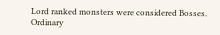Lord ranked monsters were considered Bosses. Ordinary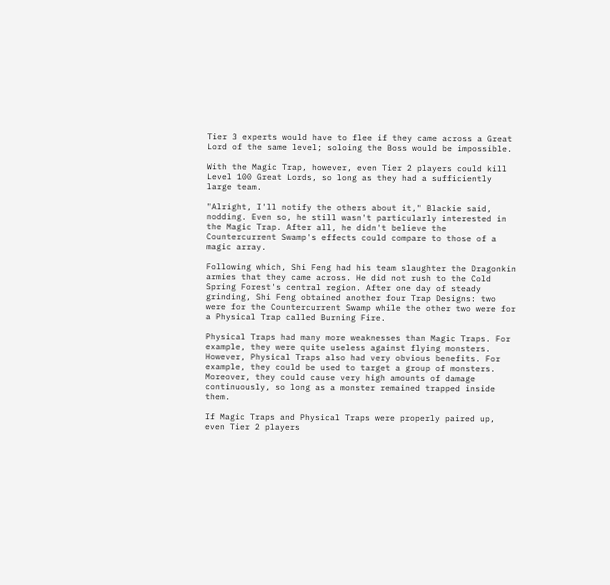Tier 3 experts would have to flee if they came across a Great Lord of the same level; soloing the Boss would be impossible.

With the Magic Trap, however, even Tier 2 players could kill Level 100 Great Lords, so long as they had a sufficiently large team.

"Alright, I'll notify the others about it," Blackie said, nodding. Even so, he still wasn't particularly interested in the Magic Trap. After all, he didn't believe the Countercurrent Swamp's effects could compare to those of a magic array.

Following which, Shi Feng had his team slaughter the Dragonkin armies that they came across. He did not rush to the Cold Spring Forest's central region. After one day of steady grinding, Shi Feng obtained another four Trap Designs: two were for the Countercurrent Swamp while the other two were for a Physical Trap called Burning Fire.

Physical Traps had many more weaknesses than Magic Traps. For example, they were quite useless against flying monsters. However, Physical Traps also had very obvious benefits. For example, they could be used to target a group of monsters. Moreover, they could cause very high amounts of damage continuously, so long as a monster remained trapped inside them.

If Magic Traps and Physical Traps were properly paired up, even Tier 2 players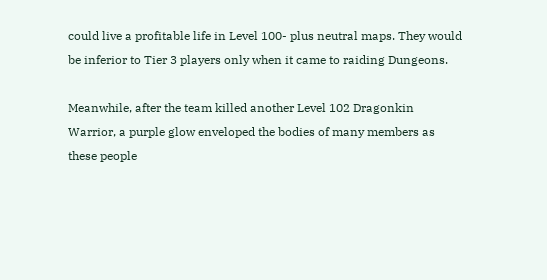could live a profitable life in Level 100- plus neutral maps. They would be inferior to Tier 3 players only when it came to raiding Dungeons.

Meanwhile, after the team killed another Level 102 Dragonkin Warrior, a purple glow enveloped the bodies of many members as these people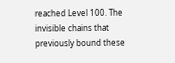reached Level 100. The invisible chains that previously bound these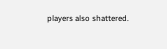players also shattered.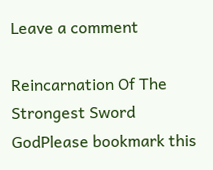Leave a comment

Reincarnation Of The Strongest Sword GodPlease bookmark this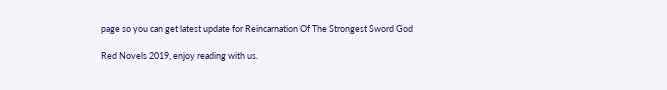page so you can get latest update for Reincarnation Of The Strongest Sword God

Red Novels 2019, enjoy reading with us.